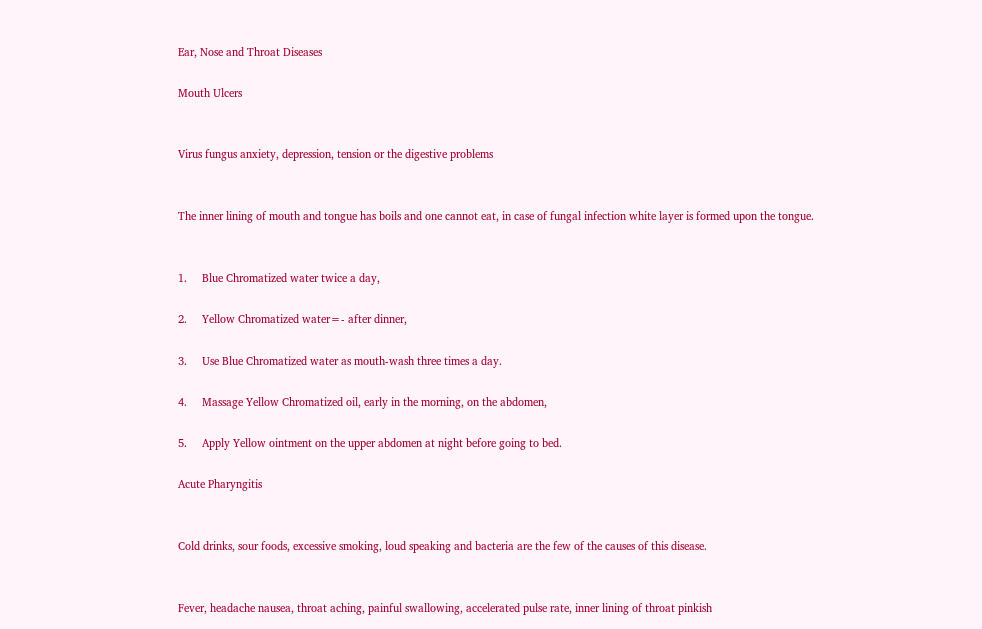Ear, Nose and Throat Diseases

Mouth Ulcers


Virus fungus anxiety, depression, tension or the digestive problems


The inner lining of mouth and tongue has boils and one cannot eat, in case of fungal infection white layer is formed upon the tongue.


1.     Blue Chromatized water twice a day,

2.     Yellow Chromatized water=- after dinner,

3.     Use Blue Chromatized water as mouth-wash three times a day.

4.     Massage Yellow Chromatized oil, early in the morning, on the abdomen,

5.     Apply Yellow ointment on the upper abdomen at night before going to bed.

Acute Pharyngitis


Cold drinks, sour foods, excessive smoking, loud speaking and bacteria are the few of the causes of this disease.


Fever, headache nausea, throat aching, painful swallowing, accelerated pulse rate, inner lining of throat pinkish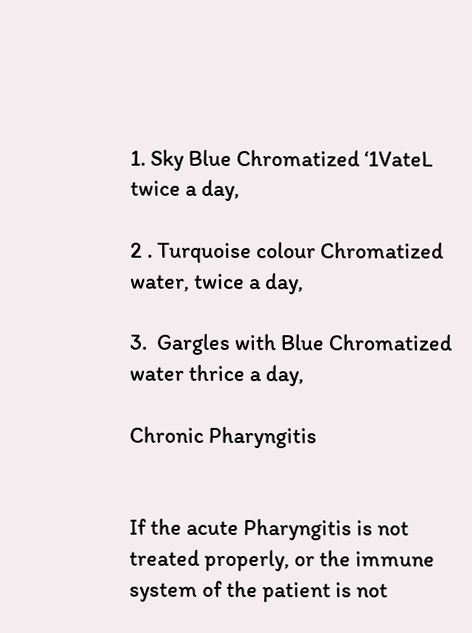1. Sky Blue Chromatized ‘1VateL twice a day,

2 . Turquoise colour Chromatized water, twice a day,

3.  Gargles with Blue Chromatized water thrice a day,

Chronic Pharyngitis


If the acute Pharyngitis is not treated properly, or the immune system of the patient is not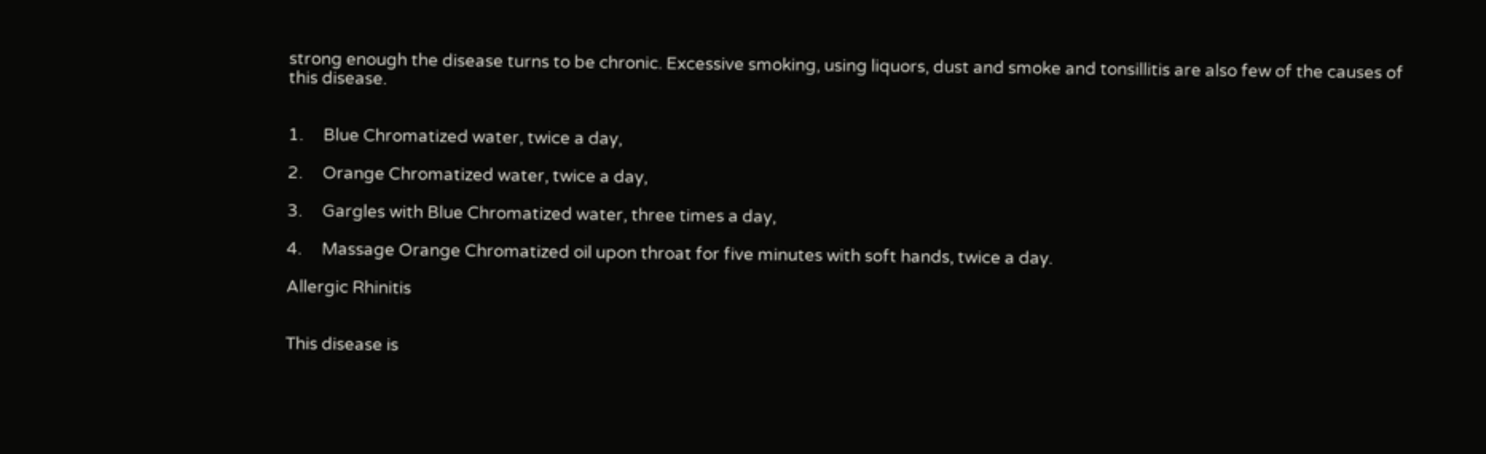strong enough the disease turns to be chronic. Excessive smoking, using liquors, dust and smoke and tonsillitis are also few of the causes of this disease.


1.     Blue Chromatized water, twice a day,

2.     Orange Chromatized water, twice a day,

3.     Gargles with Blue Chromatized water, three times a day,

4.     Massage Orange Chromatized oil upon throat for five minutes with soft hands, twice a day.

Allergic Rhinitis


This disease is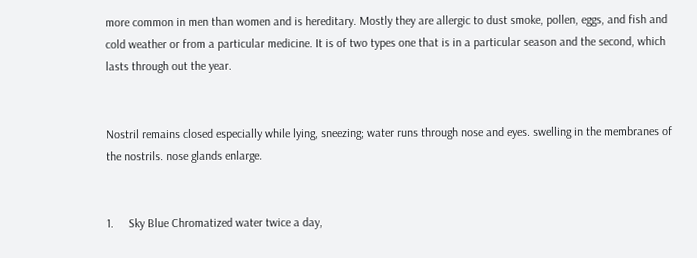more common in men than women and is hereditary. Mostly they are allergic to dust smoke, pollen, eggs, and fish and cold weather or from a particular medicine. It is of two types one that is in a particular season and the second, which lasts through out the year.


Nostril remains closed especially while lying, sneezing; water runs through nose and eyes. swelling in the membranes of the nostrils. nose glands enlarge.


1.     Sky Blue Chromatized water twice a day,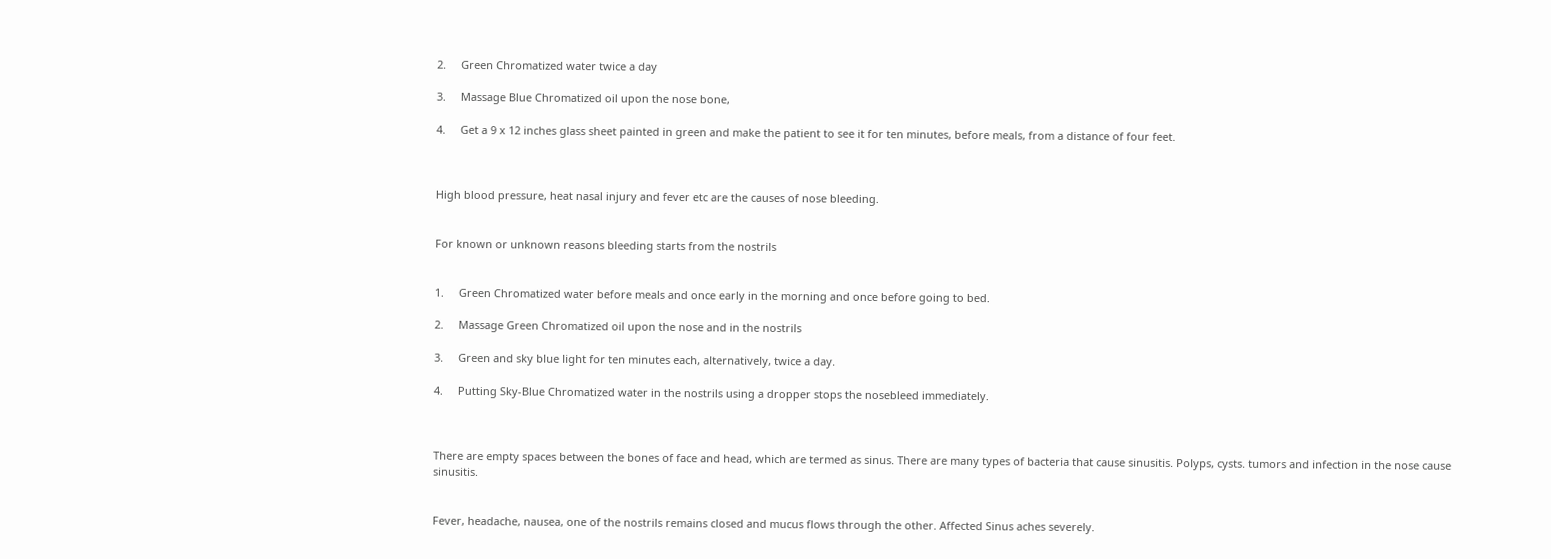2.     Green Chromatized water twice a day

3.     Massage Blue Chromatized oil upon the nose bone,

4.     Get a 9 x 12 inches glass sheet painted in green and make the patient to see it for ten minutes, before meals, from a distance of four feet.



High blood pressure, heat nasal injury and fever etc are the causes of nose bleeding.


For known or unknown reasons bleeding starts from the nostrils


1.     Green Chromatized water before meals and once early in the morning and once before going to bed.

2.     Massage Green Chromatized oil upon the nose and in the nostrils

3.     Green and sky blue light for ten minutes each, alternatively, twice a day.

4.     Putting Sky-Blue Chromatized water in the nostrils using a dropper stops the nosebleed immediately.



There are empty spaces between the bones of face and head, which are termed as sinus. There are many types of bacteria that cause sinusitis. Polyps, cysts. tumors and infection in the nose cause sinusitis.


Fever, headache, nausea, one of the nostrils remains closed and mucus flows through the other. Affected Sinus aches severely.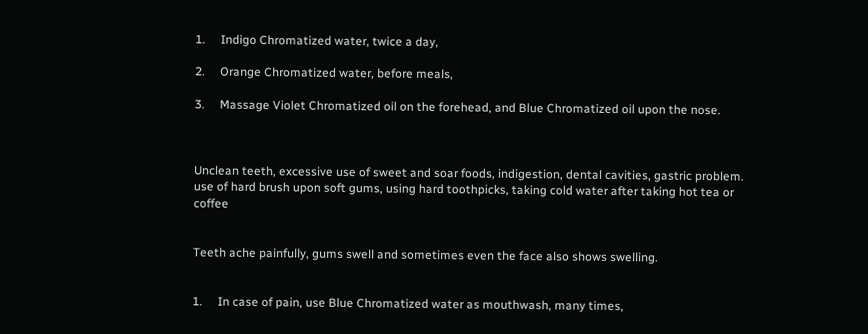1.     Indigo Chromatized water, twice a day,

2.     Orange Chromatized water, before meals,

3.     Massage Violet Chromatized oil on the forehead, and Blue Chromatized oil upon the nose.



Unclean teeth, excessive use of sweet and soar foods, indigestion, dental cavities, gastric problem. use of hard brush upon soft gums, using hard toothpicks, taking cold water after taking hot tea or coffee


Teeth ache painfully, gums swell and sometimes even the face also shows swelling.


1.     In case of pain, use Blue Chromatized water as mouthwash, many times,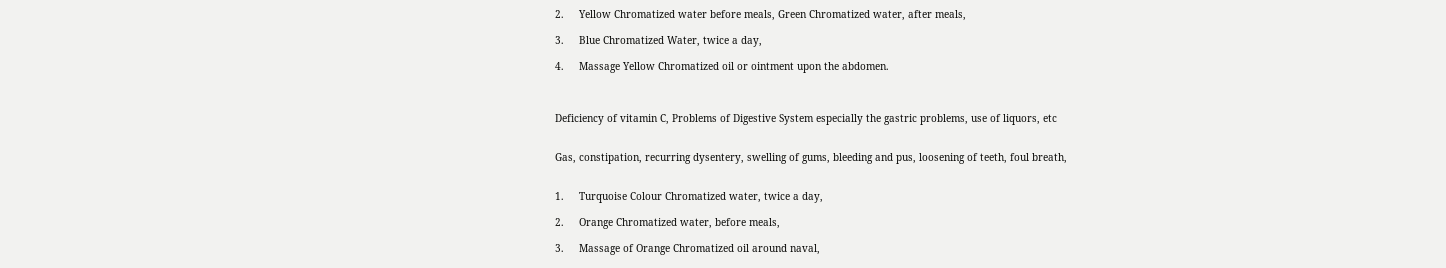2.     Yellow Chromatized water before meals, Green Chromatized water, after meals,

3.     Blue Chromatized Water, twice a day,

4.     Massage Yellow Chromatized oil or ointment upon the abdomen.



Deficiency of vitamin C, Problems of Digestive System especially the gastric problems, use of liquors, etc


Gas, constipation, recurring dysentery, swelling of gums, bleeding and pus, loosening of teeth, foul breath,


1.     Turquoise Colour Chromatized water, twice a day,

2.     Orange Chromatized water, before meals,

3.     Massage of Orange Chromatized oil around naval,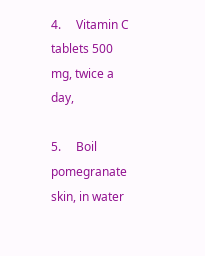4.     Vitamin C tablets 500 mg, twice a day,

5.     Boil pomegranate skin, in water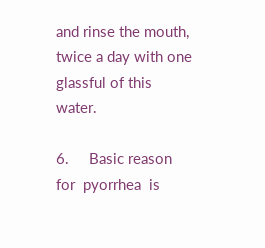and rinse the mouth, twice a day with one glassful of this water.

6.     Basic reason  for  pyorrhea  is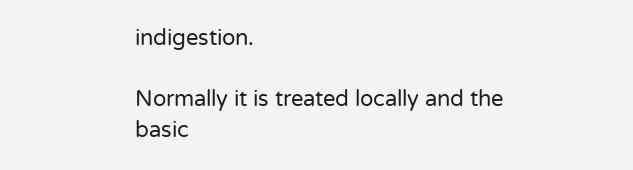indigestion.

Normally it is treated locally and the basic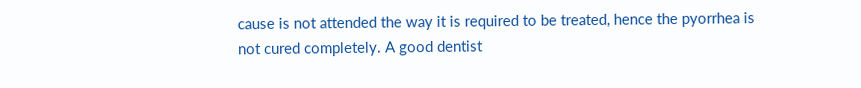cause is not attended the way it is required to be treated, hence the pyorrhea is not cured completely. A good dentist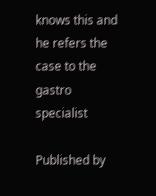knows this and he refers the case to the gastro specialist

Published by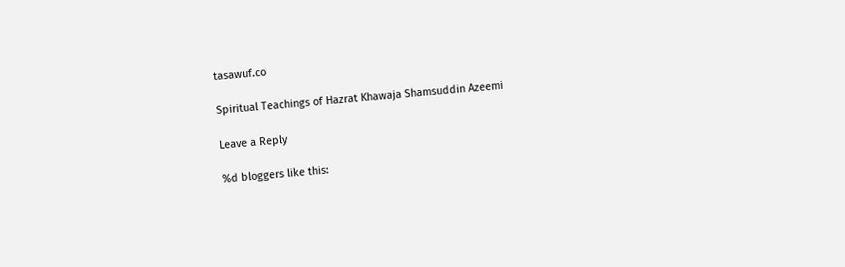tasawuf.co

Spiritual Teachings of Hazrat Khawaja Shamsuddin Azeemi

Leave a Reply

%d bloggers like this: